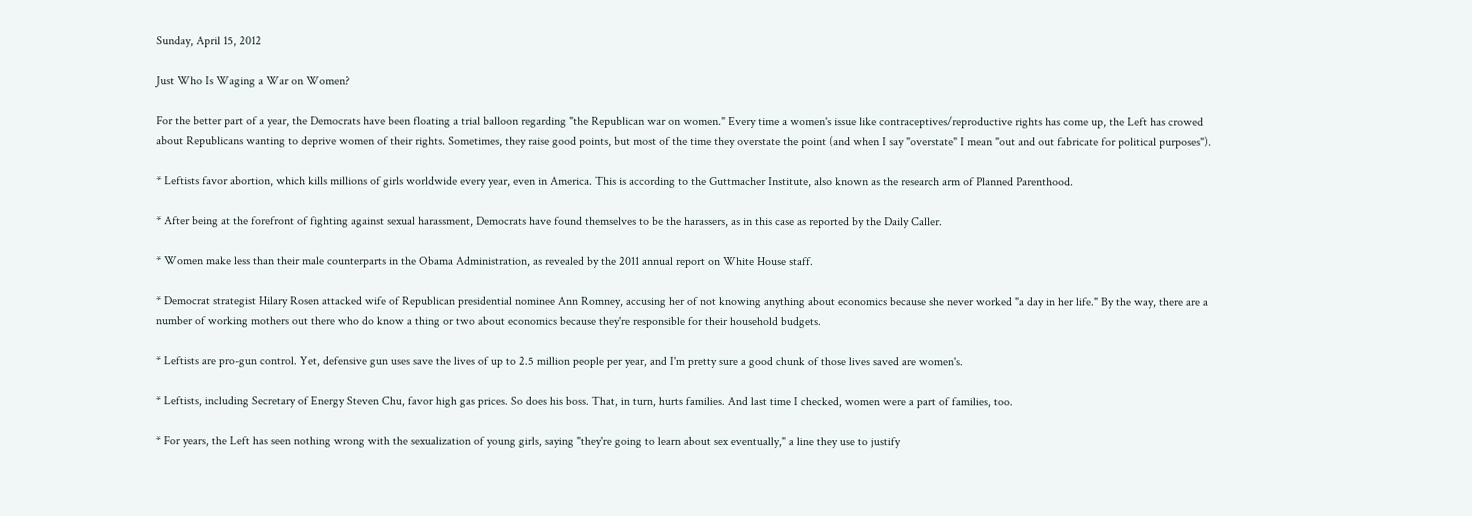Sunday, April 15, 2012

Just Who Is Waging a War on Women?

For the better part of a year, the Democrats have been floating a trial balloon regarding "the Republican war on women." Every time a women's issue like contraceptives/reproductive rights has come up, the Left has crowed about Republicans wanting to deprive women of their rights. Sometimes, they raise good points, but most of the time they overstate the point (and when I say "overstate" I mean "out and out fabricate for political purposes").

* Leftists favor abortion, which kills millions of girls worldwide every year, even in America. This is according to the Guttmacher Institute, also known as the research arm of Planned Parenthood.

* After being at the forefront of fighting against sexual harassment, Democrats have found themselves to be the harassers, as in this case as reported by the Daily Caller.

* Women make less than their male counterparts in the Obama Administration, as revealed by the 2011 annual report on White House staff.

* Democrat strategist Hilary Rosen attacked wife of Republican presidential nominee Ann Romney, accusing her of not knowing anything about economics because she never worked "a day in her life." By the way, there are a number of working mothers out there who do know a thing or two about economics because they're responsible for their household budgets.

* Leftists are pro-gun control. Yet, defensive gun uses save the lives of up to 2.5 million people per year, and I'm pretty sure a good chunk of those lives saved are women's.

* Leftists, including Secretary of Energy Steven Chu, favor high gas prices. So does his boss. That, in turn, hurts families. And last time I checked, women were a part of families, too.

* For years, the Left has seen nothing wrong with the sexualization of young girls, saying "they're going to learn about sex eventually," a line they use to justify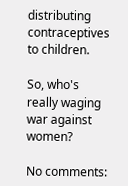distributing contraceptives to children.

So, who's really waging war against women?

No comments: